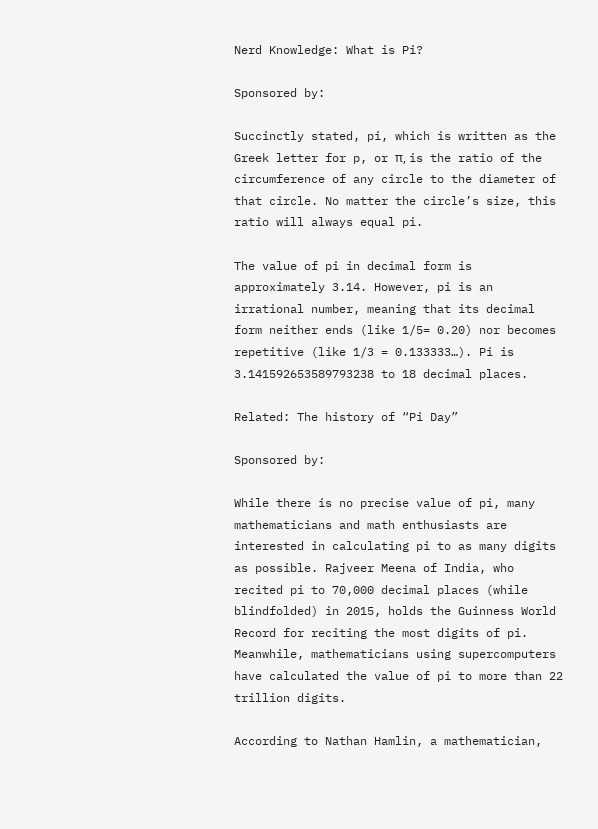Nerd Knowledge: What is Pi?

Sponsored by:

Succinctly stated, pi, which is written as the Greek letter for p, or π, is the ratio of the circumference of any circle to the diameter of that circle. No matter the circle’s size, this ratio will always equal pi.

The value of pi in decimal form is approximately 3.14. However, pi is an irrational number, meaning that its decimal form neither ends (like 1/5= 0.20) nor becomes repetitive (like 1/3 = 0.133333…). Pi is 3.141592653589793238 to 18 decimal places.

Related: The history of “Pi Day”

Sponsored by:

While there is no precise value of pi, many mathematicians and math enthusiasts are interested in calculating pi to as many digits as possible. Rajveer Meena of India, who recited pi to 70,000 decimal places (while blindfolded) in 2015, holds the Guinness World Record for reciting the most digits of pi. Meanwhile, mathematicians using supercomputers have calculated the value of pi to more than 22 trillion digits.

According to Nathan Hamlin, a mathematician,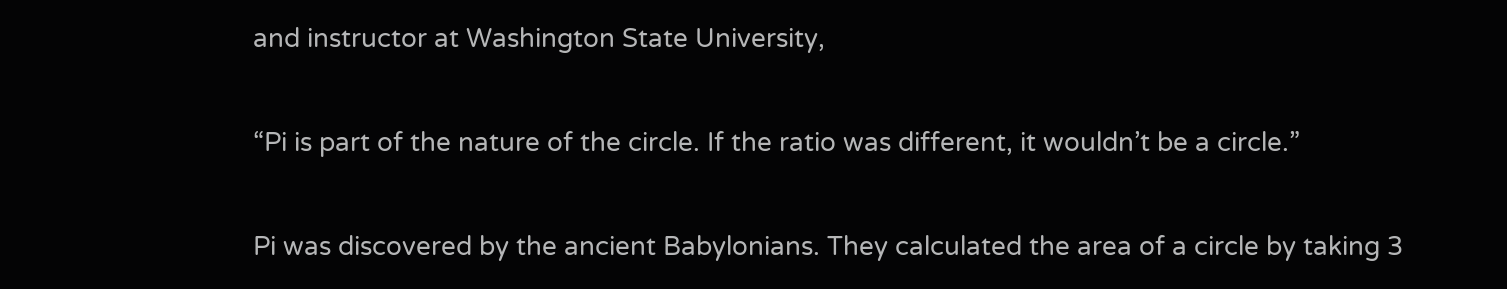and instructor at Washington State University,

“Pi is part of the nature of the circle. If the ratio was different, it wouldn’t be a circle.”

Pi was discovered by the ancient Babylonians. They calculated the area of a circle by taking 3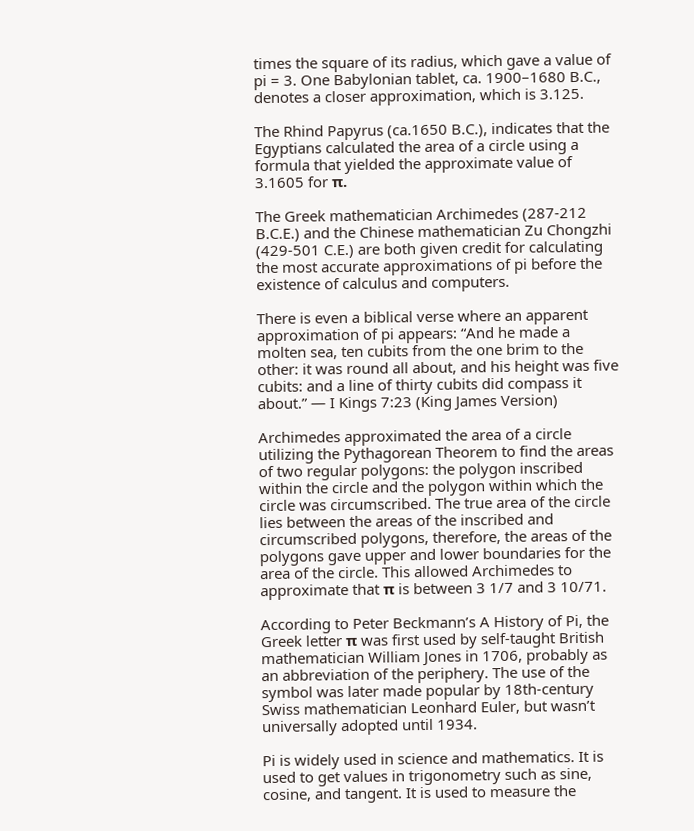times the square of its radius, which gave a value of pi = 3. One Babylonian tablet, ca. 1900–1680 B.C., denotes a closer approximation, which is 3.125.

The Rhind Papyrus (ca.1650 B.C.), indicates that the Egyptians calculated the area of a circle using a formula that yielded the approximate value of 3.1605 for π.

The Greek mathematician Archimedes (287-212 B.C.E.) and the Chinese mathematician Zu Chongzhi (429-501 C.E.) are both given credit for calculating the most accurate approximations of pi before the existence of calculus and computers.

There is even a biblical verse where an apparent approximation of pi appears: “And he made a molten sea, ten cubits from the one brim to the other: it was round all about, and his height was five cubits: and a line of thirty cubits did compass it about.” — I Kings 7:23 (King James Version)

Archimedes approximated the area of a circle utilizing the Pythagorean Theorem to find the areas of two regular polygons: the polygon inscribed within the circle and the polygon within which the circle was circumscribed. The true area of the circle lies between the areas of the inscribed and circumscribed polygons, therefore, the areas of the polygons gave upper and lower boundaries for the area of the circle. This allowed Archimedes to approximate that π is between 3 1/7 and 3 10/71.

According to Peter Beckmann’s A History of Pi, the Greek letter π was first used by self-taught British mathematician William Jones in 1706, probably as an abbreviation of the periphery. The use of the symbol was later made popular by 18th-century Swiss mathematician Leonhard Euler, but wasn’t universally adopted until 1934.

Pi is widely used in science and mathematics. It is used to get values in trigonometry such as sine, cosine, and tangent. It is used to measure the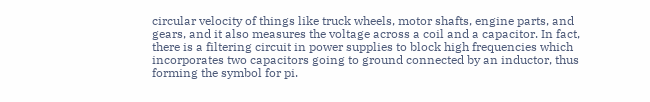circular velocity of things like truck wheels, motor shafts, engine parts, and gears, and it also measures the voltage across a coil and a capacitor. In fact, there is a filtering circuit in power supplies to block high frequencies which incorporates two capacitors going to ground connected by an inductor, thus forming the symbol for pi.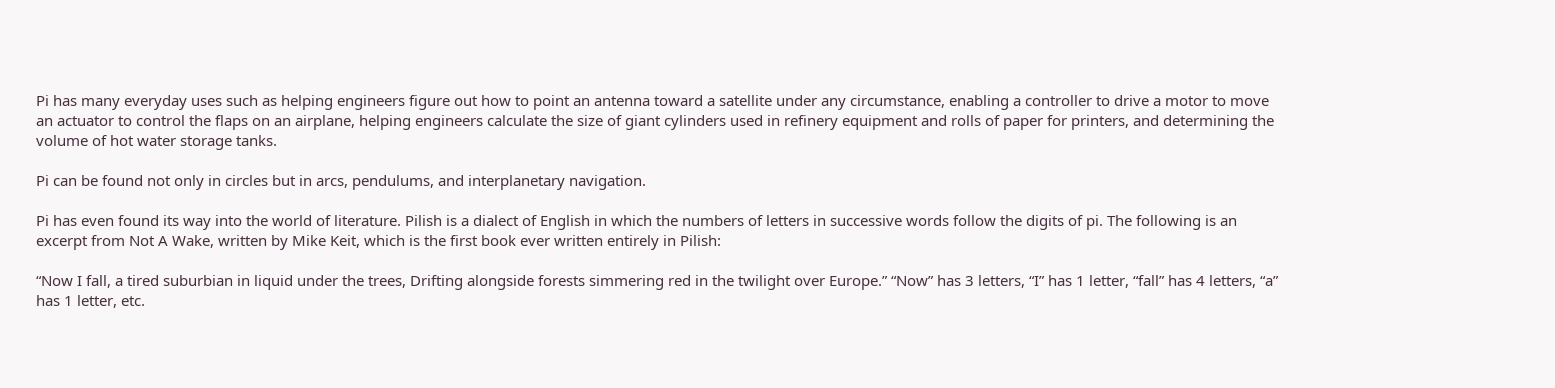Pi has many everyday uses such as helping engineers figure out how to point an antenna toward a satellite under any circumstance, enabling a controller to drive a motor to move an actuator to control the flaps on an airplane, helping engineers calculate the size of giant cylinders used in refinery equipment and rolls of paper for printers, and determining the volume of hot water storage tanks.

Pi can be found not only in circles but in arcs, pendulums, and interplanetary navigation.

Pi has even found its way into the world of literature. Pilish is a dialect of English in which the numbers of letters in successive words follow the digits of pi. The following is an excerpt from Not A Wake, written by Mike Keit, which is the first book ever written entirely in Pilish:

“Now I fall, a tired suburbian in liquid under the trees, Drifting alongside forests simmering red in the twilight over Europe.” “Now” has 3 letters, “I” has 1 letter, “fall” has 4 letters, “a” has 1 letter, etc.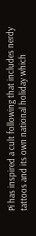Pi has inspired a cult following that includes nerdy tattoos and its own national holiday which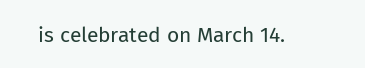is celebrated on March 14.